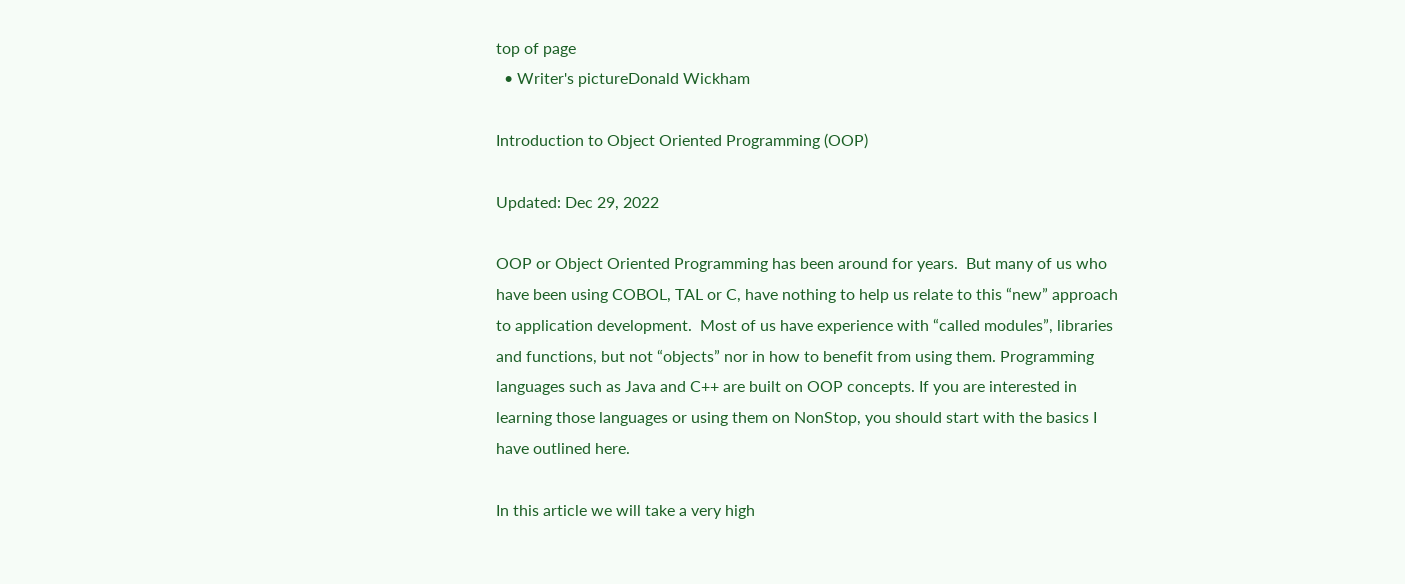top of page
  • Writer's pictureDonald Wickham

Introduction to Object Oriented Programming (OOP)

Updated: Dec 29, 2022

OOP or Object Oriented Programming has been around for years.  But many of us who have been using COBOL, TAL or C, have nothing to help us relate to this “new” approach to application development.  Most of us have experience with “called modules”, libraries and functions, but not “objects” nor in how to benefit from using them. Programming languages such as Java and C++ are built on OOP concepts. If you are interested in learning those languages or using them on NonStop, you should start with the basics I have outlined here.

In this article we will take a very high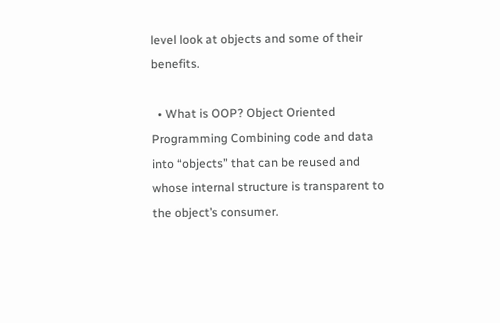level look at objects and some of their benefits.

  • What is OOP? Object Oriented Programming Combining code and data into “objects” that can be reused and whose internal structure is transparent to the object’s consumer.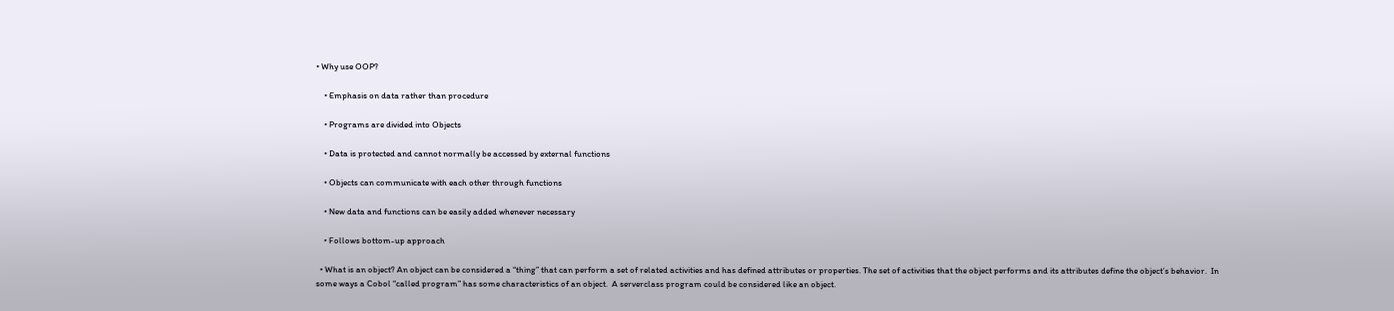• Why use OOP?

    • Emphasis on data rather than procedure

    • Programs are divided into Objects

    • Data is protected and cannot normally be accessed by external functions

    • Objects can communicate with each other through functions

    • New data and functions can be easily added whenever necessary

    • Follows bottom-up approach

  • What is an object? An object can be considered a “thing” that can perform a set of related activities and has defined attributes or properties. The set of activities that the object performs and its attributes define the object’s behavior.  In some ways a Cobol “called program” has some characteristics of an object.  A serverclass program could be considered like an object.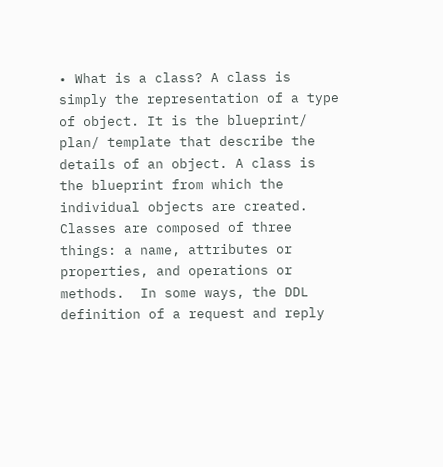• What is a class? A class is simply the representation of a type of object. It is the blueprint/ plan/ template that describe the details of an object. A class is the blueprint from which the individual objects are created. Classes are composed of three things: a name, attributes or properties, and operations or methods.  In some ways, the DDL definition of a request and reply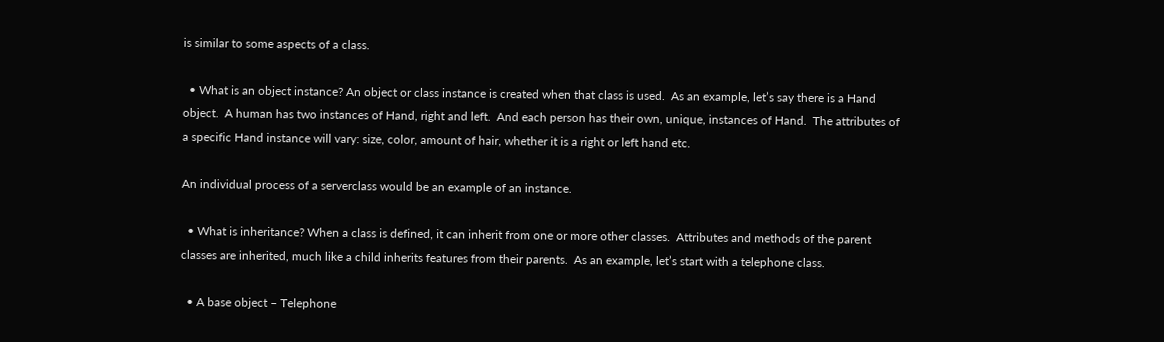is similar to some aspects of a class.

  • What is an object instance? An object or class instance is created when that class is used.  As an example, let’s say there is a Hand object.  A human has two instances of Hand, right and left.  And each person has their own, unique, instances of Hand.  The attributes of a specific Hand instance will vary: size, color, amount of hair, whether it is a right or left hand etc.

An individual process of a serverclass would be an example of an instance.

  • What is inheritance? When a class is defined, it can inherit from one or more other classes.  Attributes and methods of the parent classes are inherited, much like a child inherits features from their parents.  As an example, let’s start with a telephone class.

  • A base object – Telephone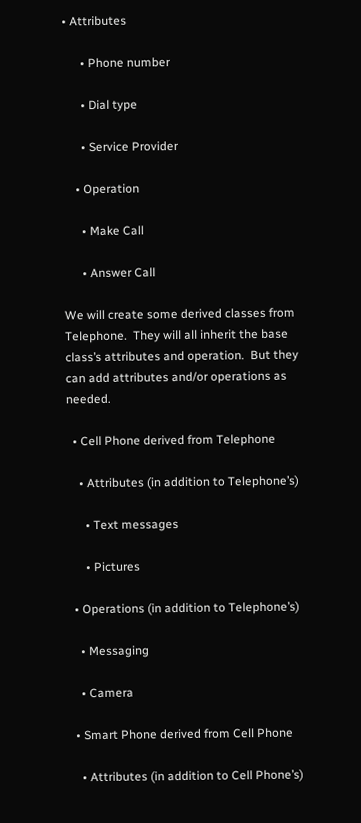• Attributes

      • Phone number

      • Dial type

      • Service Provider

    • Operation

      • Make Call

      • Answer Call

We will create some derived classes from Telephone.  They will all inherit the base class’s attributes and operation.  But they can add attributes and/or operations as needed.

  • Cell Phone derived from Telephone

    • Attributes (in addition to Telephone’s)

      • Text messages

      • Pictures

  • Operations (in addition to Telephone’s)

    • Messaging

    • Camera

  • Smart Phone derived from Cell Phone

    • Attributes (in addition to Cell Phone’s)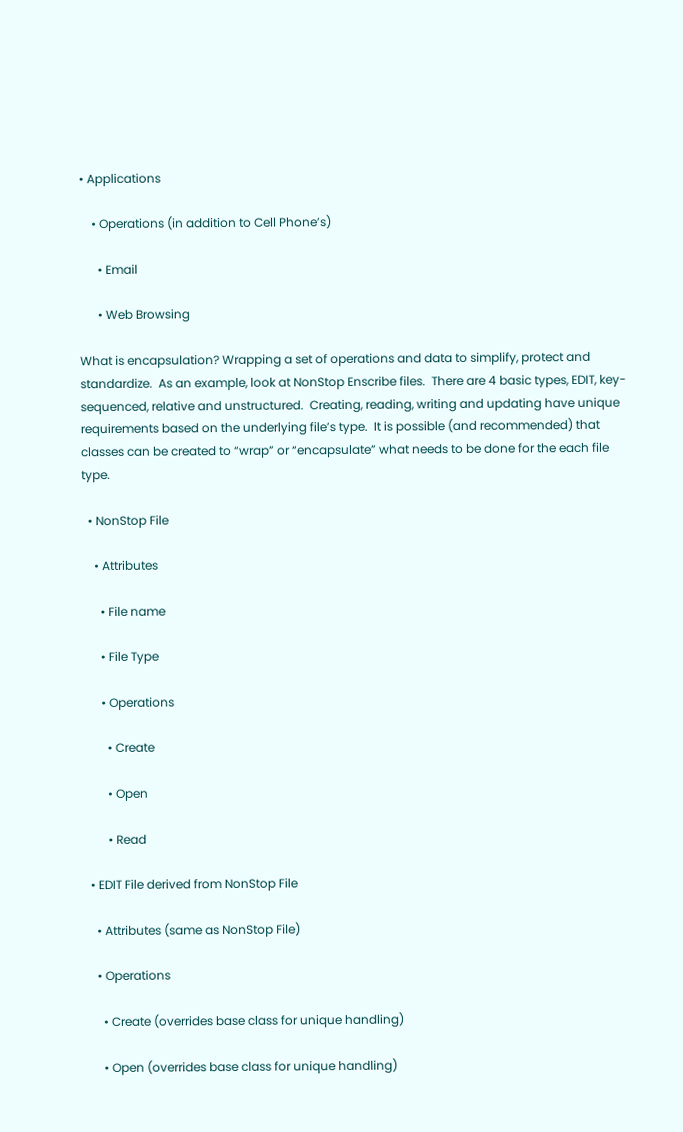• Applications

    • Operations (in addition to Cell Phone’s)

      • Email

      • Web Browsing

What is encapsulation? Wrapping a set of operations and data to simplify, protect and standardize.  As an example, look at NonStop Enscribe files.  There are 4 basic types, EDIT, key-sequenced, relative and unstructured.  Creating, reading, writing and updating have unique requirements based on the underlying file’s type.  It is possible (and recommended) that classes can be created to “wrap” or “encapsulate” what needs to be done for the each file type.

  • NonStop File

    • Attributes

      • File name

      • File Type

      • Operations

        • Create

        • Open

        • Read

  • EDIT File derived from NonStop File

    • Attributes (same as NonStop File)

    • Operations

      • Create (overrides base class for unique handling)

      • Open (overrides base class for unique handling)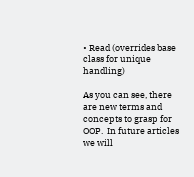• Read (overrides base class for unique handling)

As you can see, there are new terms and concepts to grasp for OOP.  In future articles we will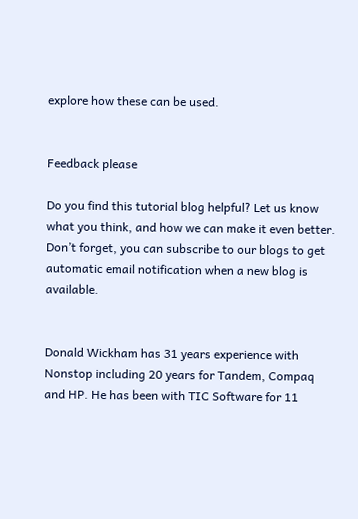explore how these can be used.


Feedback please

Do you find this tutorial blog helpful? Let us know what you think, and how we can make it even better. Don’t forget, you can subscribe to our blogs to get automatic email notification when a new blog is available.


Donald Wickham has 31 years experience with Nonstop including 20 years for Tandem, Compaq and HP. He has been with TIC Software for 11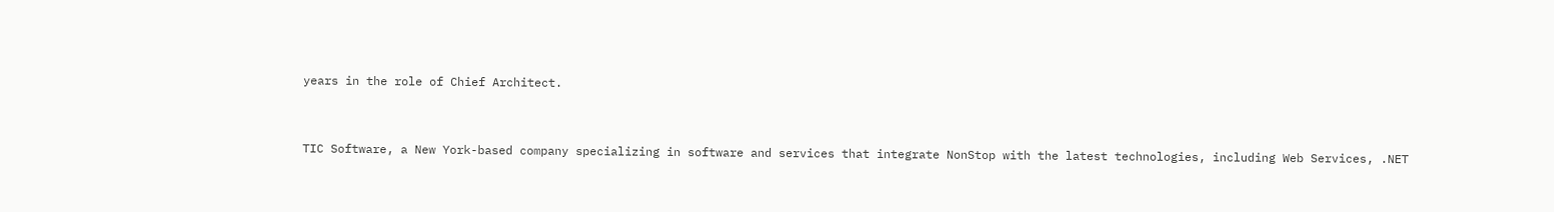years in the role of Chief Architect.


TIC Software, a New York-based company specializing in software and services that integrate NonStop with the latest technologies, including Web Services, .NET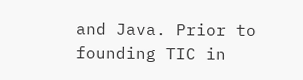and Java. Prior to founding TIC in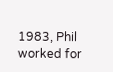1983, Phil worked for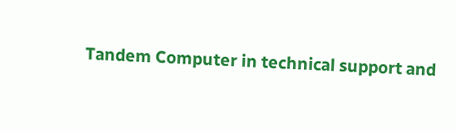Tandem Computer in technical support and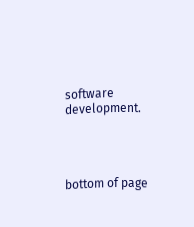software development.




bottom of page